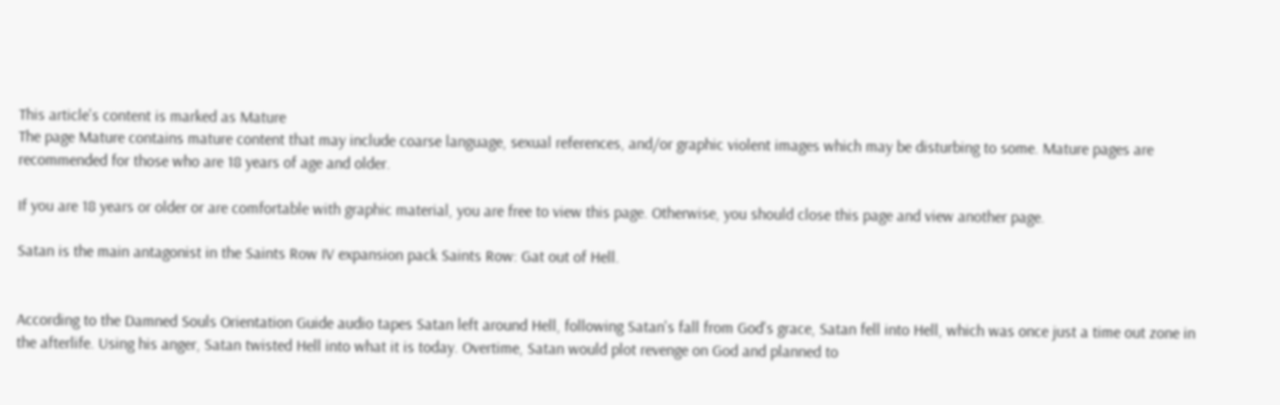This article's content is marked as Mature
The page Mature contains mature content that may include coarse language, sexual references, and/or graphic violent images which may be disturbing to some. Mature pages are recommended for those who are 18 years of age and older.

If you are 18 years or older or are comfortable with graphic material, you are free to view this page. Otherwise, you should close this page and view another page.

Satan is the main antagonist in the Saints Row IV expansion pack Saints Row: Gat out of Hell.


According to the Damned Souls Orientation Guide audio tapes Satan left around Hell, following Satan's fall from God's grace, Satan fell into Hell, which was once just a time out zone in the afterlife. Using his anger, Satan twisted Hell into what it is today. Overtime, Satan would plot revenge on God and planned to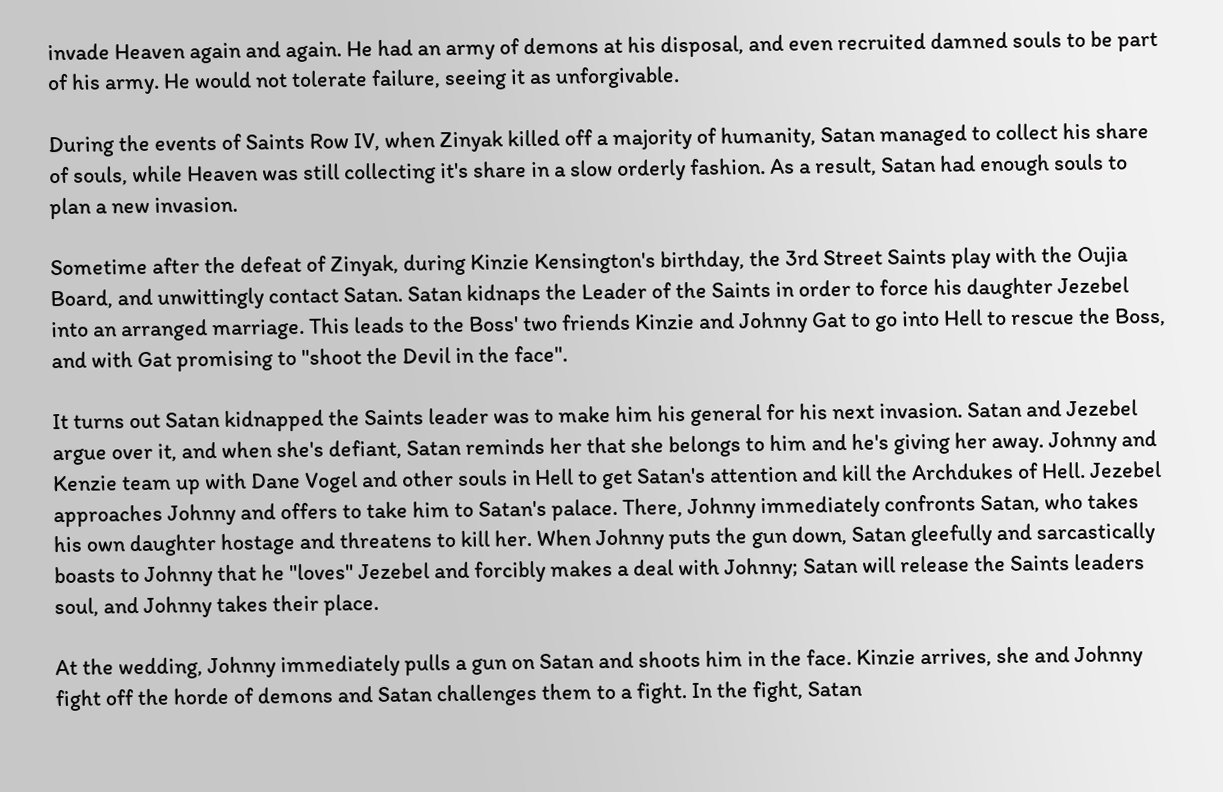invade Heaven again and again. He had an army of demons at his disposal, and even recruited damned souls to be part of his army. He would not tolerate failure, seeing it as unforgivable.

During the events of Saints Row IV, when Zinyak killed off a majority of humanity, Satan managed to collect his share of souls, while Heaven was still collecting it's share in a slow orderly fashion. As a result, Satan had enough souls to plan a new invasion.

Sometime after the defeat of Zinyak, during Kinzie Kensington's birthday, the 3rd Street Saints play with the Oujia Board, and unwittingly contact Satan. Satan kidnaps the Leader of the Saints in order to force his daughter Jezebel into an arranged marriage. This leads to the Boss' two friends Kinzie and Johnny Gat to go into Hell to rescue the Boss, and with Gat promising to "shoot the Devil in the face".

It turns out Satan kidnapped the Saints leader was to make him his general for his next invasion. Satan and Jezebel argue over it, and when she's defiant, Satan reminds her that she belongs to him and he's giving her away. Johnny and Kenzie team up with Dane Vogel and other souls in Hell to get Satan's attention and kill the Archdukes of Hell. Jezebel approaches Johnny and offers to take him to Satan's palace. There, Johnny immediately confronts Satan, who takes his own daughter hostage and threatens to kill her. When Johnny puts the gun down, Satan gleefully and sarcastically boasts to Johnny that he "loves" Jezebel and forcibly makes a deal with Johnny; Satan will release the Saints leaders soul, and Johnny takes their place.

At the wedding, Johnny immediately pulls a gun on Satan and shoots him in the face. Kinzie arrives, she and Johnny fight off the horde of demons and Satan challenges them to a fight. In the fight, Satan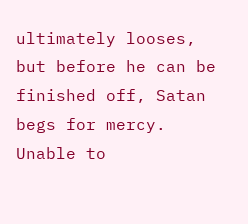ultimately looses, but before he can be finished off, Satan begs for mercy. Unable to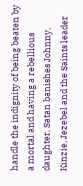handle the indignity of being beaten by a mortal and having a rebellious daughter, Satan banishes Johnny, Kinzie, Jezebel and the Saints leader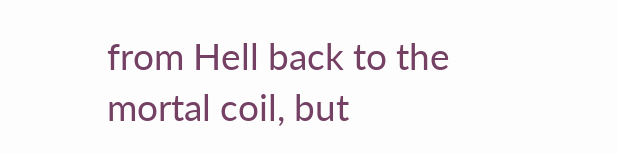from Hell back to the mortal coil, but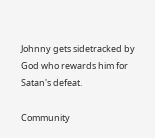Johnny gets sidetracked by God who rewards him for Satan's defeat.

Community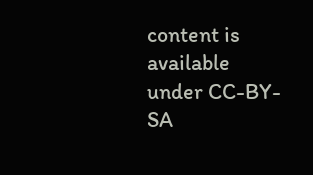content is available under CC-BY-SA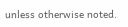unless otherwise noted.